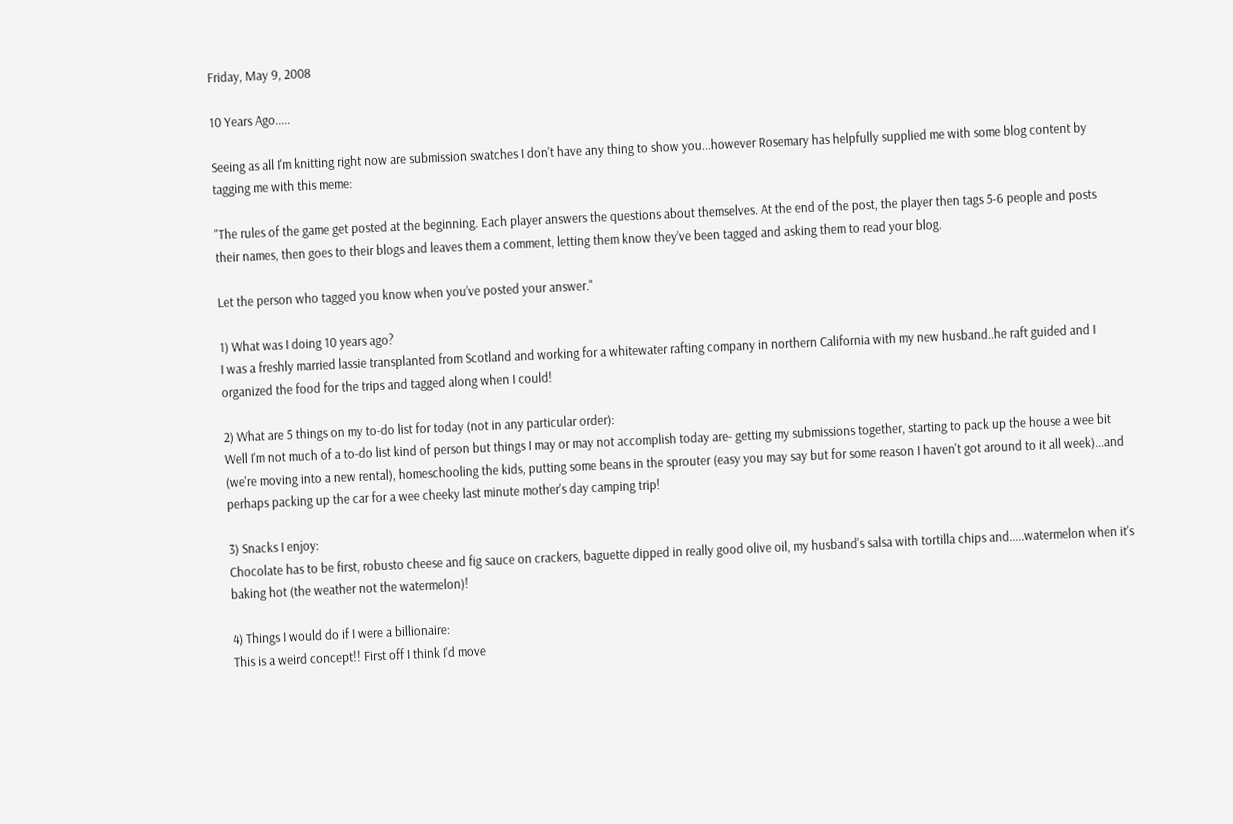Friday, May 9, 2008

10 Years Ago.....

Seeing as all I'm knitting right now are submission swatches I don't have any thing to show you...however Rosemary has helpfully supplied me with some blog content by tagging me with this meme:

"The rules of the game get posted at the beginning. Each player answers the questions about themselves. At the end of the post, the player then tags 5-6 people and posts their names, then goes to their blogs and leaves them a comment, letting them know they’ve been tagged and asking them to read your blog.

Let the person who tagged you know when you’ve posted your answer."

1) What was I doing 10 years ago?
I was a freshly married lassie transplanted from Scotland and working for a whitewater rafting company in northern California with my new husband..he raft guided and I organized the food for the trips and tagged along when I could!

2) What are 5 things on my to-do list for today (not in any particular order):
Well I'm not much of a to-do list kind of person but things I may or may not accomplish today are- getting my submissions together, starting to pack up the house a wee bit (we're moving into a new rental), homeschooling the kids, putting some beans in the sprouter (easy you may say but for some reason I haven't got around to it all week)...and perhaps packing up the car for a wee cheeky last minute mother's day camping trip!

3) Snacks I enjoy:
Chocolate has to be first, robusto cheese and fig sauce on crackers, baguette dipped in really good olive oil, my husband's salsa with tortilla chips and.....watermelon when it's baking hot (the weather not the watermelon)!

4) Things I would do if I were a billionaire:
This is a weird concept!! First off I think I'd move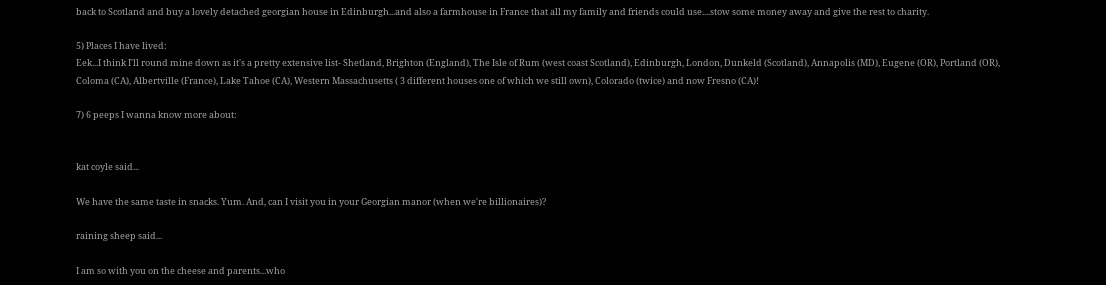back to Scotland and buy a lovely detached georgian house in Edinburgh...and also a farmhouse in France that all my family and friends could use....stow some money away and give the rest to charity.

5) Places I have lived:
Eek...I think I'll round mine down as it's a pretty extensive list- Shetland, Brighton (England), The Isle of Rum (west coast Scotland), Edinburgh, London, Dunkeld (Scotland), Annapolis (MD), Eugene (OR), Portland (OR), Coloma (CA), Albertville (France), Lake Tahoe (CA), Western Massachusetts ( 3 different houses one of which we still own), Colorado (twice) and now Fresno (CA)!

7) 6 peeps I wanna know more about:


kat coyle said...

We have the same taste in snacks. Yum. And, can I visit you in your Georgian manor (when we're billionaires)?

raining sheep said...

I am so with you on the cheese and parents...who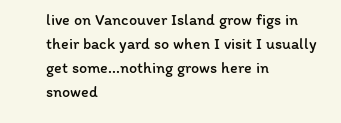live on Vancouver Island grow figs in their back yard so when I visit I usually get some...nothing grows here in snowed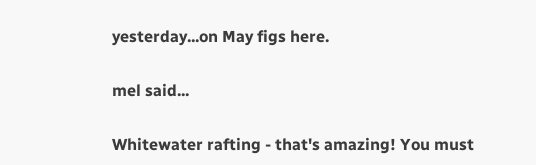yesterday...on May figs here.

mel said...

Whitewater rafting - that's amazing! You must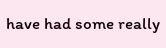have had some really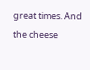great times. And the cheese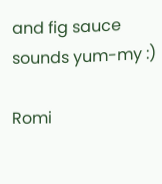and fig sauce sounds yum-my :)

Romi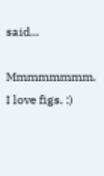said...

Mmmmmmmm. I love figs. :)